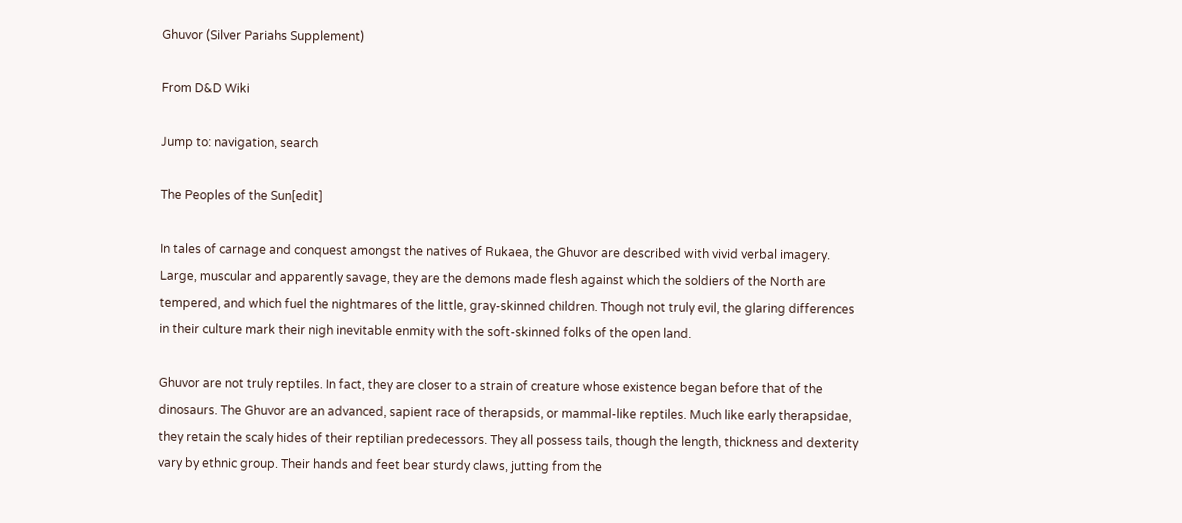Ghuvor (Silver Pariahs Supplement)

From D&D Wiki

Jump to: navigation, search

The Peoples of the Sun[edit]

In tales of carnage and conquest amongst the natives of Rukaea, the Ghuvor are described with vivid verbal imagery. Large, muscular and apparently savage, they are the demons made flesh against which the soldiers of the North are tempered, and which fuel the nightmares of the little, gray-skinned children. Though not truly evil, the glaring differences in their culture mark their nigh inevitable enmity with the soft-skinned folks of the open land.

Ghuvor are not truly reptiles. In fact, they are closer to a strain of creature whose existence began before that of the dinosaurs. The Ghuvor are an advanced, sapient race of therapsids, or mammal-like reptiles. Much like early therapsidae, they retain the scaly hides of their reptilian predecessors. They all possess tails, though the length, thickness and dexterity vary by ethnic group. Their hands and feet bear sturdy claws, jutting from the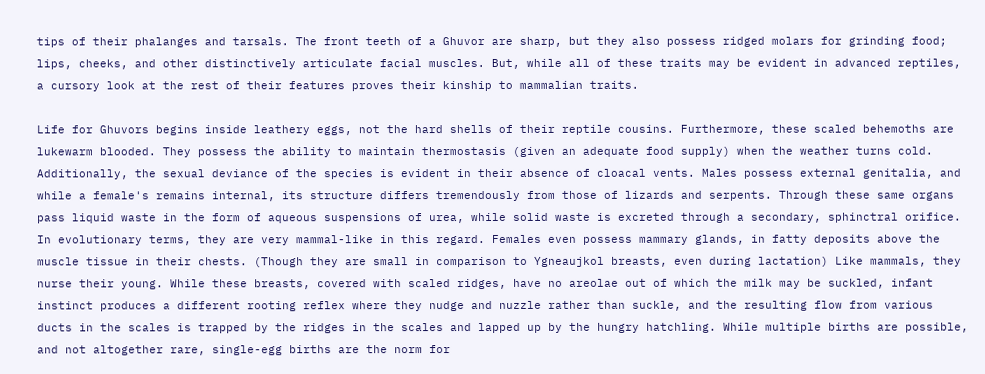tips of their phalanges and tarsals. The front teeth of a Ghuvor are sharp, but they also possess ridged molars for grinding food; lips, cheeks, and other distinctively articulate facial muscles. But, while all of these traits may be evident in advanced reptiles, a cursory look at the rest of their features proves their kinship to mammalian traits.

Life for Ghuvors begins inside leathery eggs, not the hard shells of their reptile cousins. Furthermore, these scaled behemoths are lukewarm blooded. They possess the ability to maintain thermostasis (given an adequate food supply) when the weather turns cold. Additionally, the sexual deviance of the species is evident in their absence of cloacal vents. Males possess external genitalia, and while a female's remains internal, its structure differs tremendously from those of lizards and serpents. Through these same organs pass liquid waste in the form of aqueous suspensions of urea, while solid waste is excreted through a secondary, sphinctral orifice. In evolutionary terms, they are very mammal-like in this regard. Females even possess mammary glands, in fatty deposits above the muscle tissue in their chests. (Though they are small in comparison to Ygneaujkol breasts, even during lactation) Like mammals, they nurse their young. While these breasts, covered with scaled ridges, have no areolae out of which the milk may be suckled, infant instinct produces a different rooting reflex where they nudge and nuzzle rather than suckle, and the resulting flow from various ducts in the scales is trapped by the ridges in the scales and lapped up by the hungry hatchling. While multiple births are possible, and not altogether rare, single-egg births are the norm for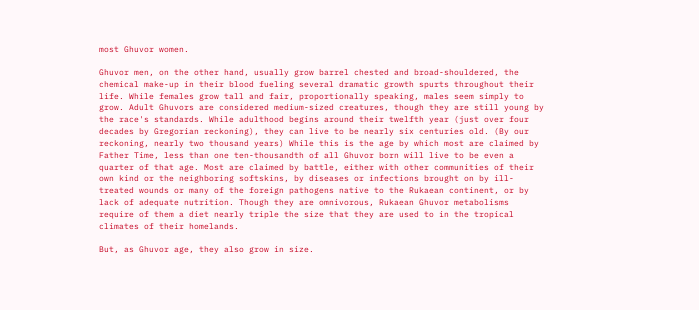most Ghuvor women.

Ghuvor men, on the other hand, usually grow barrel chested and broad-shouldered, the chemical make-up in their blood fueling several dramatic growth spurts throughout their life. While females grow tall and fair, proportionally speaking, males seem simply to grow. Adult Ghuvors are considered medium-sized creatures, though they are still young by the race's standards. While adulthood begins around their twelfth year (just over four decades by Gregorian reckoning), they can live to be nearly six centuries old. (By our reckoning, nearly two thousand years) While this is the age by which most are claimed by Father Time, less than one ten-thousandth of all Ghuvor born will live to be even a quarter of that age. Most are claimed by battle, either with other communities of their own kind or the neighboring softskins, by diseases or infections brought on by ill-treated wounds or many of the foreign pathogens native to the Rukaean continent, or by lack of adequate nutrition. Though they are omnivorous, Rukaean Ghuvor metabolisms require of them a diet nearly triple the size that they are used to in the tropical climates of their homelands.

But, as Ghuvor age, they also grow in size.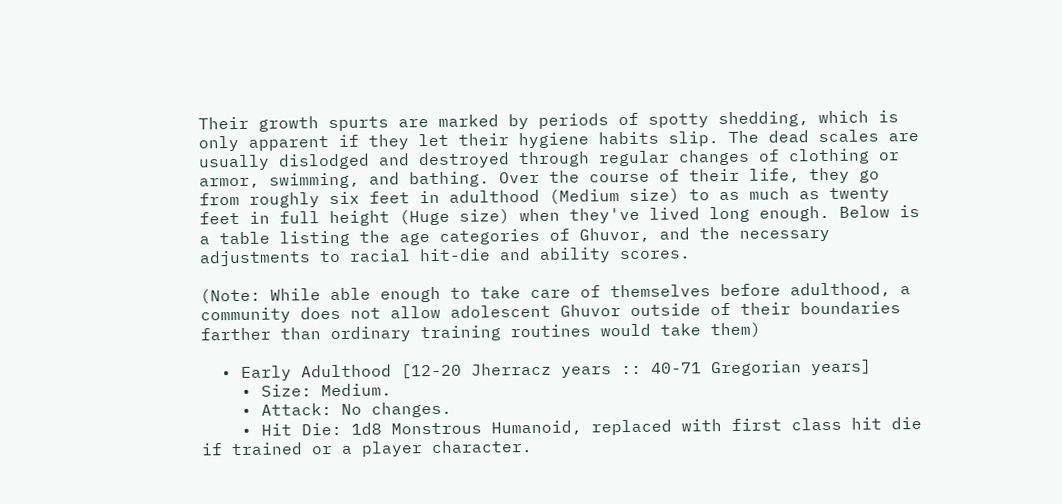Their growth spurts are marked by periods of spotty shedding, which is only apparent if they let their hygiene habits slip. The dead scales are usually dislodged and destroyed through regular changes of clothing or armor, swimming, and bathing. Over the course of their life, they go from roughly six feet in adulthood (Medium size) to as much as twenty feet in full height (Huge size) when they've lived long enough. Below is a table listing the age categories of Ghuvor, and the necessary adjustments to racial hit-die and ability scores.

(Note: While able enough to take care of themselves before adulthood, a community does not allow adolescent Ghuvor outside of their boundaries farther than ordinary training routines would take them)

  • Early Adulthood [12-20 Jherracz years :: 40-71 Gregorian years]
    • Size: Medium.
    • Attack: No changes.
    • Hit Die: 1d8 Monstrous Humanoid, replaced with first class hit die if trained or a player character.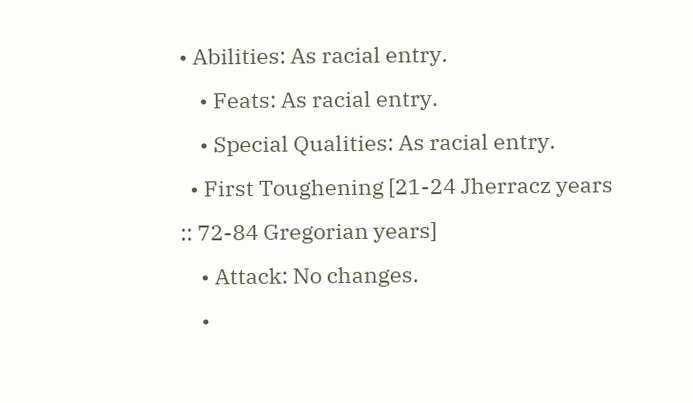• Abilities: As racial entry.
    • Feats: As racial entry.
    • Special Qualities: As racial entry.
  • First Toughening [21-24 Jherracz years :: 72-84 Gregorian years]
    • Attack: No changes.
    •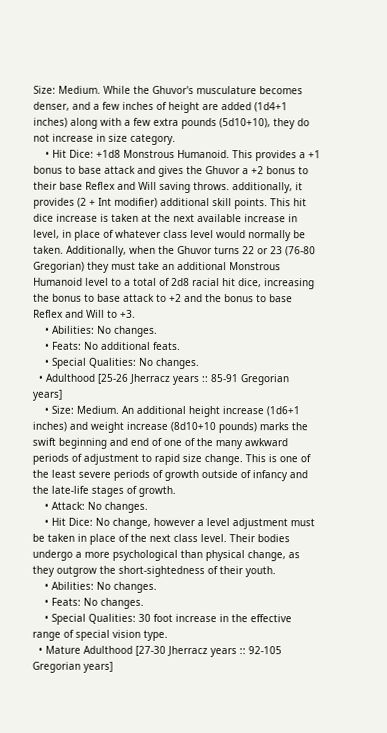Size: Medium. While the Ghuvor's musculature becomes denser, and a few inches of height are added (1d4+1 inches) along with a few extra pounds (5d10+10), they do not increase in size category.
    • Hit Dice: +1d8 Monstrous Humanoid. This provides a +1 bonus to base attack and gives the Ghuvor a +2 bonus to their base Reflex and Will saving throws. additionally, it provides (2 + Int modifier) additional skill points. This hit dice increase is taken at the next available increase in level, in place of whatever class level would normally be taken. Additionally, when the Ghuvor turns 22 or 23 (76-80 Gregorian) they must take an additional Monstrous Humanoid level to a total of 2d8 racial hit dice, increasing the bonus to base attack to +2 and the bonus to base Reflex and Will to +3.
    • Abilities: No changes.
    • Feats: No additional feats.
    • Special Qualities: No changes.
  • Adulthood [25-26 Jherracz years :: 85-91 Gregorian years]
    • Size: Medium. An additional height increase (1d6+1 inches) and weight increase (8d10+10 pounds) marks the swift beginning and end of one of the many awkward periods of adjustment to rapid size change. This is one of the least severe periods of growth outside of infancy and the late-life stages of growth.
    • Attack: No changes.
    • Hit Dice: No change, however a level adjustment must be taken in place of the next class level. Their bodies undergo a more psychological than physical change, as they outgrow the short-sightedness of their youth.
    • Abilities: No changes.
    • Feats: No changes.
    • Special Qualities: 30 foot increase in the effective range of special vision type.
  • Mature Adulthood [27-30 Jherracz years :: 92-105 Gregorian years]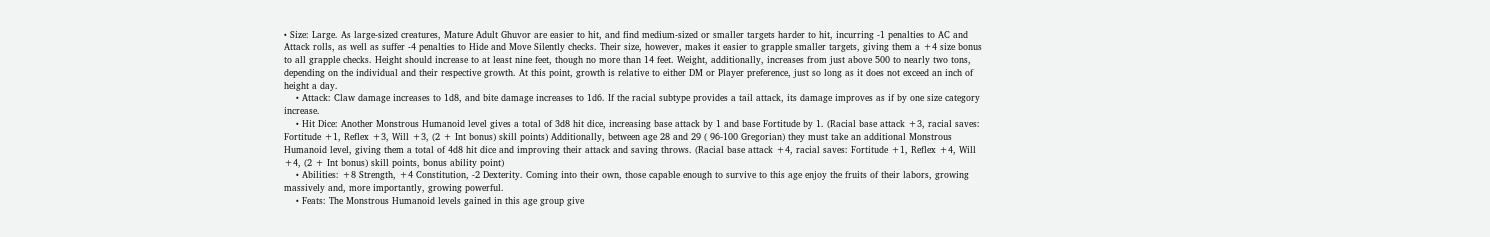• Size: Large. As large-sized creatures, Mature Adult Ghuvor are easier to hit, and find medium-sized or smaller targets harder to hit, incurring -1 penalties to AC and Attack rolls, as well as suffer -4 penalties to Hide and Move Silently checks. Their size, however, makes it easier to grapple smaller targets, giving them a +4 size bonus to all grapple checks. Height should increase to at least nine feet, though no more than 14 feet. Weight, additionally, increases from just above 500 to nearly two tons, depending on the individual and their respective growth. At this point, growth is relative to either DM or Player preference, just so long as it does not exceed an inch of height a day.
    • Attack: Claw damage increases to 1d8, and bite damage increases to 1d6. If the racial subtype provides a tail attack, its damage improves as if by one size category increase.
    • Hit Dice: Another Monstrous Humanoid level gives a total of 3d8 hit dice, increasing base attack by 1 and base Fortitude by 1. (Racial base attack +3, racial saves: Fortitude +1, Reflex +3, Will +3, (2 + Int bonus) skill points) Additionally, between age 28 and 29 ( 96-100 Gregorian) they must take an additional Monstrous Humanoid level, giving them a total of 4d8 hit dice and improving their attack and saving throws. (Racial base attack +4, racial saves: Fortitude +1, Reflex +4, Will +4, (2 + Int bonus) skill points, bonus ability point)
    • Abilities: +8 Strength, +4 Constitution, -2 Dexterity. Coming into their own, those capable enough to survive to this age enjoy the fruits of their labors, growing massively and, more importantly, growing powerful.
    • Feats: The Monstrous Humanoid levels gained in this age group give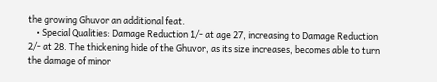the growing Ghuvor an additional feat.
    • Special Qualities: Damage Reduction 1/- at age 27, increasing to Damage Reduction 2/- at 28. The thickening hide of the Ghuvor, as its size increases, becomes able to turn the damage of minor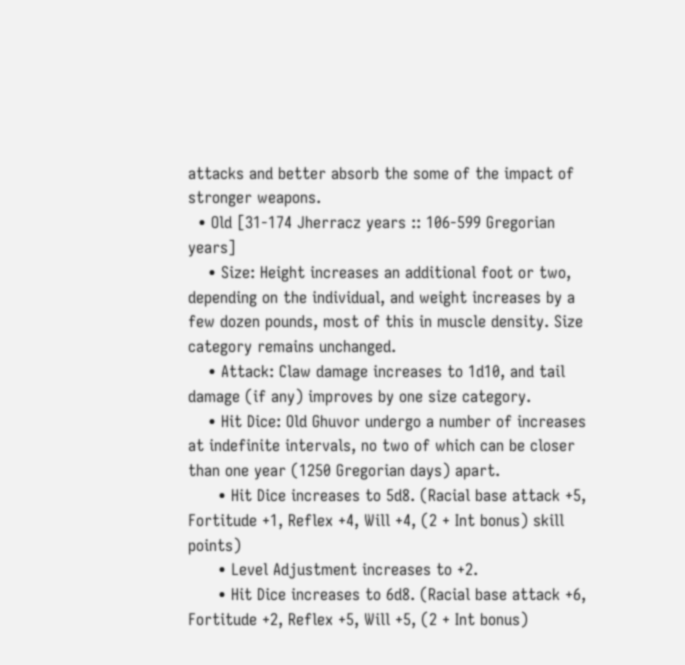attacks and better absorb the some of the impact of stronger weapons.
  • Old [31-174 Jherracz years :: 106-599 Gregorian years]
    • Size: Height increases an additional foot or two, depending on the individual, and weight increases by a few dozen pounds, most of this in muscle density. Size category remains unchanged.
    • Attack: Claw damage increases to 1d10, and tail damage (if any) improves by one size category.
    • Hit Dice: Old Ghuvor undergo a number of increases at indefinite intervals, no two of which can be closer than one year (1250 Gregorian days) apart.
      • Hit Dice increases to 5d8. (Racial base attack +5, Fortitude +1, Reflex +4, Will +4, (2 + Int bonus) skill points)
      • Level Adjustment increases to +2.
      • Hit Dice increases to 6d8. (Racial base attack +6, Fortitude +2, Reflex +5, Will +5, (2 + Int bonus)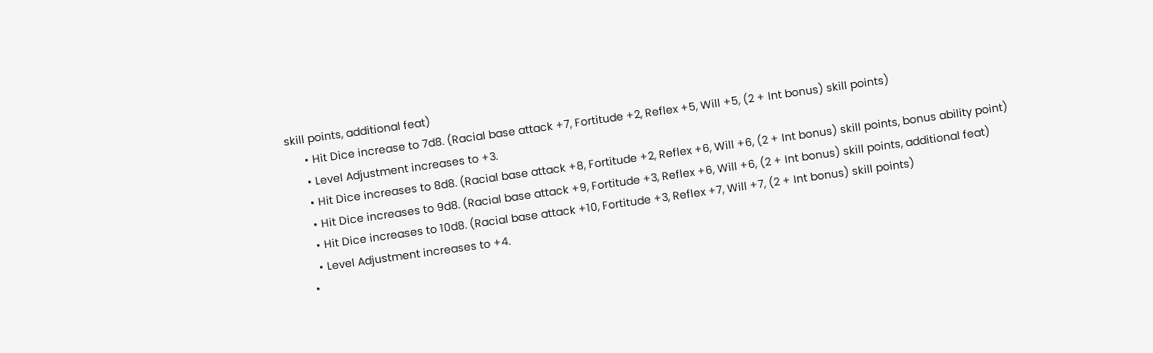skill points, additional feat)
      • Hit Dice increase to 7d8. (Racial base attack +7, Fortitude +2, Reflex +5, Will +5, (2 + Int bonus) skill points)
      • Level Adjustment increases to +3.
      • Hit Dice increases to 8d8. (Racial base attack +8, Fortitude +2, Reflex +6, Will +6, (2 + Int bonus) skill points, bonus ability point)
      • Hit Dice increases to 9d8. (Racial base attack +9, Fortitude +3, Reflex +6, Will +6, (2 + Int bonus) skill points, additional feat)
      • Hit Dice increases to 10d8. (Racial base attack +10, Fortitude +3, Reflex +7, Will +7, (2 + Int bonus) skill points)
      • Level Adjustment increases to +4.
    •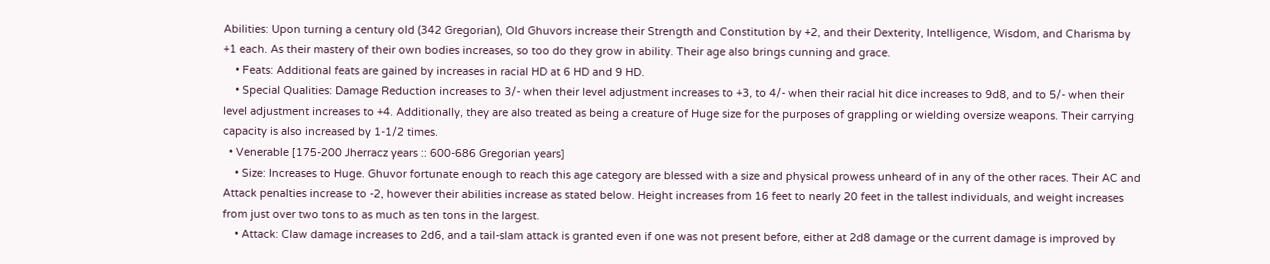Abilities: Upon turning a century old (342 Gregorian), Old Ghuvors increase their Strength and Constitution by +2, and their Dexterity, Intelligence, Wisdom, and Charisma by +1 each. As their mastery of their own bodies increases, so too do they grow in ability. Their age also brings cunning and grace.
    • Feats: Additional feats are gained by increases in racial HD at 6 HD and 9 HD.
    • Special Qualities: Damage Reduction increases to 3/- when their level adjustment increases to +3, to 4/- when their racial hit dice increases to 9d8, and to 5/- when their level adjustment increases to +4. Additionally, they are also treated as being a creature of Huge size for the purposes of grappling or wielding oversize weapons. Their carrying capacity is also increased by 1-1/2 times.
  • Venerable [175-200 Jherracz years :: 600-686 Gregorian years]
    • Size: Increases to Huge. Ghuvor fortunate enough to reach this age category are blessed with a size and physical prowess unheard of in any of the other races. Their AC and Attack penalties increase to -2, however their abilities increase as stated below. Height increases from 16 feet to nearly 20 feet in the tallest individuals, and weight increases from just over two tons to as much as ten tons in the largest.
    • Attack: Claw damage increases to 2d6, and a tail-slam attack is granted even if one was not present before, either at 2d8 damage or the current damage is improved by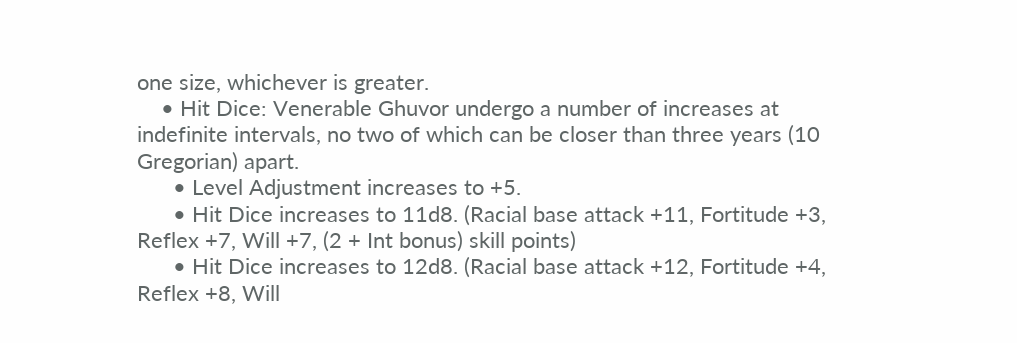one size, whichever is greater.
    • Hit Dice: Venerable Ghuvor undergo a number of increases at indefinite intervals, no two of which can be closer than three years (10 Gregorian) apart.
      • Level Adjustment increases to +5.
      • Hit Dice increases to 11d8. (Racial base attack +11, Fortitude +3, Reflex +7, Will +7, (2 + Int bonus) skill points)
      • Hit Dice increases to 12d8. (Racial base attack +12, Fortitude +4, Reflex +8, Will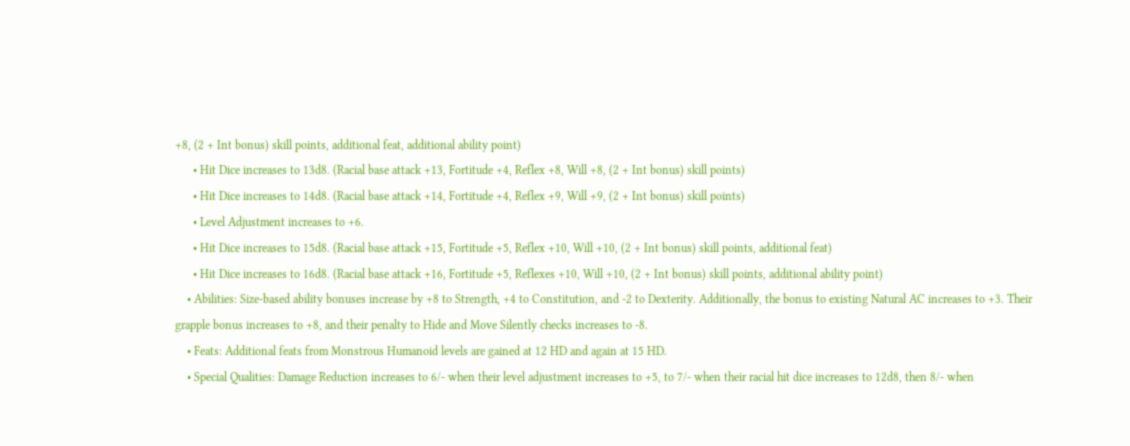+8, (2 + Int bonus) skill points, additional feat, additional ability point)
      • Hit Dice increases to 13d8. (Racial base attack +13, Fortitude +4, Reflex +8, Will +8, (2 + Int bonus) skill points)
      • Hit Dice increases to 14d8. (Racial base attack +14, Fortitude +4, Reflex +9, Will +9, (2 + Int bonus) skill points)
      • Level Adjustment increases to +6.
      • Hit Dice increases to 15d8. (Racial base attack +15, Fortitude +5, Reflex +10, Will +10, (2 + Int bonus) skill points, additional feat)
      • Hit Dice increases to 16d8. (Racial base attack +16, Fortitude +5, Reflexes +10, Will +10, (2 + Int bonus) skill points, additional ability point)
    • Abilities: Size-based ability bonuses increase by +8 to Strength, +4 to Constitution, and -2 to Dexterity. Additionally, the bonus to existing Natural AC increases to +3. Their grapple bonus increases to +8, and their penalty to Hide and Move Silently checks increases to -8.
    • Feats: Additional feats from Monstrous Humanoid levels are gained at 12 HD and again at 15 HD.
    • Special Qualities: Damage Reduction increases to 6/- when their level adjustment increases to +5, to 7/- when their racial hit dice increases to 12d8, then 8/- when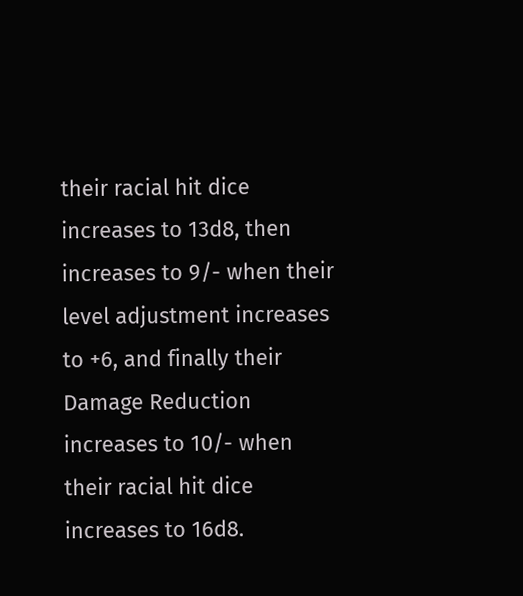their racial hit dice increases to 13d8, then increases to 9/- when their level adjustment increases to +6, and finally their Damage Reduction increases to 10/- when their racial hit dice increases to 16d8.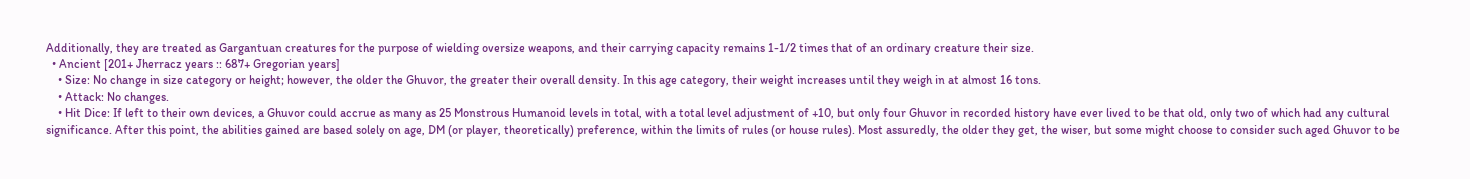Additionally, they are treated as Gargantuan creatures for the purpose of wielding oversize weapons, and their carrying capacity remains 1-1/2 times that of an ordinary creature their size.
  • Ancient [201+ Jherracz years :: 687+ Gregorian years]
    • Size: No change in size category or height; however, the older the Ghuvor, the greater their overall density. In this age category, their weight increases until they weigh in at almost 16 tons.
    • Attack: No changes.
    • Hit Dice: If left to their own devices, a Ghuvor could accrue as many as 25 Monstrous Humanoid levels in total, with a total level adjustment of +10, but only four Ghuvor in recorded history have ever lived to be that old, only two of which had any cultural significance. After this point, the abilities gained are based solely on age, DM (or player, theoretically) preference, within the limits of rules (or house rules). Most assuredly, the older they get, the wiser, but some might choose to consider such aged Ghuvor to be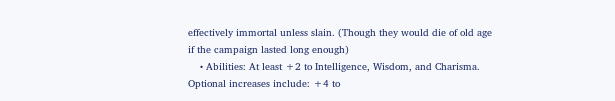effectively immortal unless slain. (Though they would die of old age if the campaign lasted long enough)
    • Abilities: At least +2 to Intelligence, Wisdom, and Charisma. Optional increases include: +4 to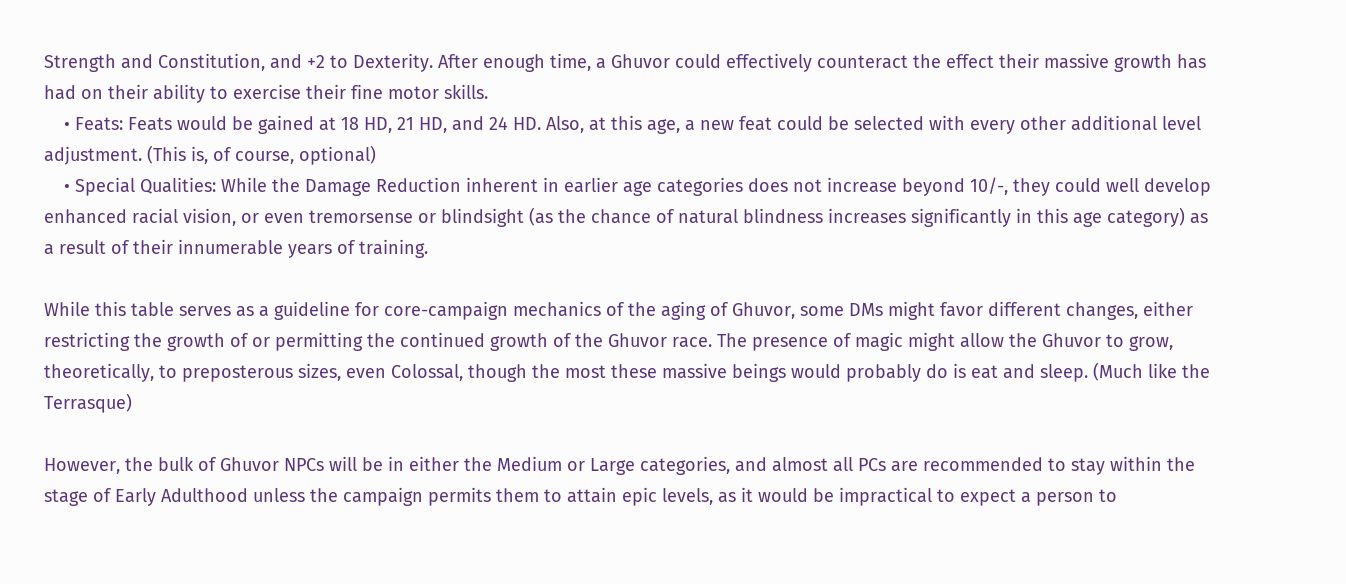Strength and Constitution, and +2 to Dexterity. After enough time, a Ghuvor could effectively counteract the effect their massive growth has had on their ability to exercise their fine motor skills.
    • Feats: Feats would be gained at 18 HD, 21 HD, and 24 HD. Also, at this age, a new feat could be selected with every other additional level adjustment. (This is, of course, optional)
    • Special Qualities: While the Damage Reduction inherent in earlier age categories does not increase beyond 10/-, they could well develop enhanced racial vision, or even tremorsense or blindsight (as the chance of natural blindness increases significantly in this age category) as a result of their innumerable years of training.

While this table serves as a guideline for core-campaign mechanics of the aging of Ghuvor, some DMs might favor different changes, either restricting the growth of or permitting the continued growth of the Ghuvor race. The presence of magic might allow the Ghuvor to grow, theoretically, to preposterous sizes, even Colossal, though the most these massive beings would probably do is eat and sleep. (Much like the Terrasque)

However, the bulk of Ghuvor NPCs will be in either the Medium or Large categories, and almost all PCs are recommended to stay within the stage of Early Adulthood unless the campaign permits them to attain epic levels, as it would be impractical to expect a person to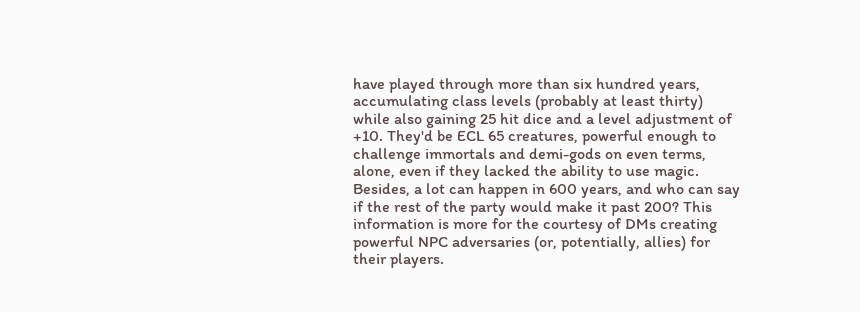have played through more than six hundred years, accumulating class levels (probably at least thirty) while also gaining 25 hit dice and a level adjustment of +10. They'd be ECL 65 creatures, powerful enough to challenge immortals and demi-gods on even terms, alone, even if they lacked the ability to use magic. Besides, a lot can happen in 600 years, and who can say if the rest of the party would make it past 200? This information is more for the courtesy of DMs creating powerful NPC adversaries (or, potentially, allies) for their players.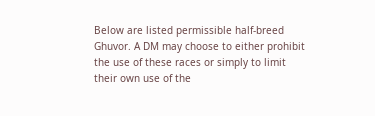Below are listed permissible half-breed Ghuvor. A DM may choose to either prohibit the use of these races or simply to limit their own use of the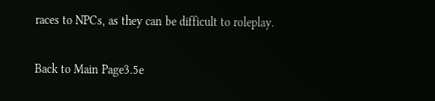races to NPCs, as they can be difficult to roleplay.

Back to Main Page3.5e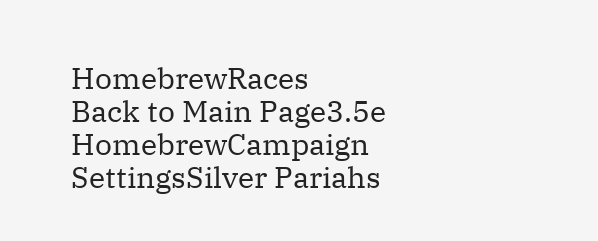HomebrewRaces
Back to Main Page3.5e HomebrewCampaign SettingsSilver Pariahs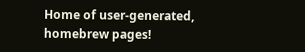Home of user-generated,
homebrew pages!